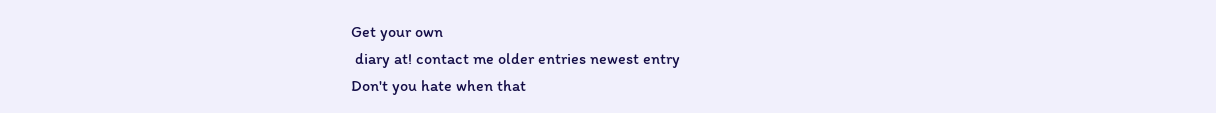Get your own
 diary at! contact me older entries newest entry
Don't you hate when that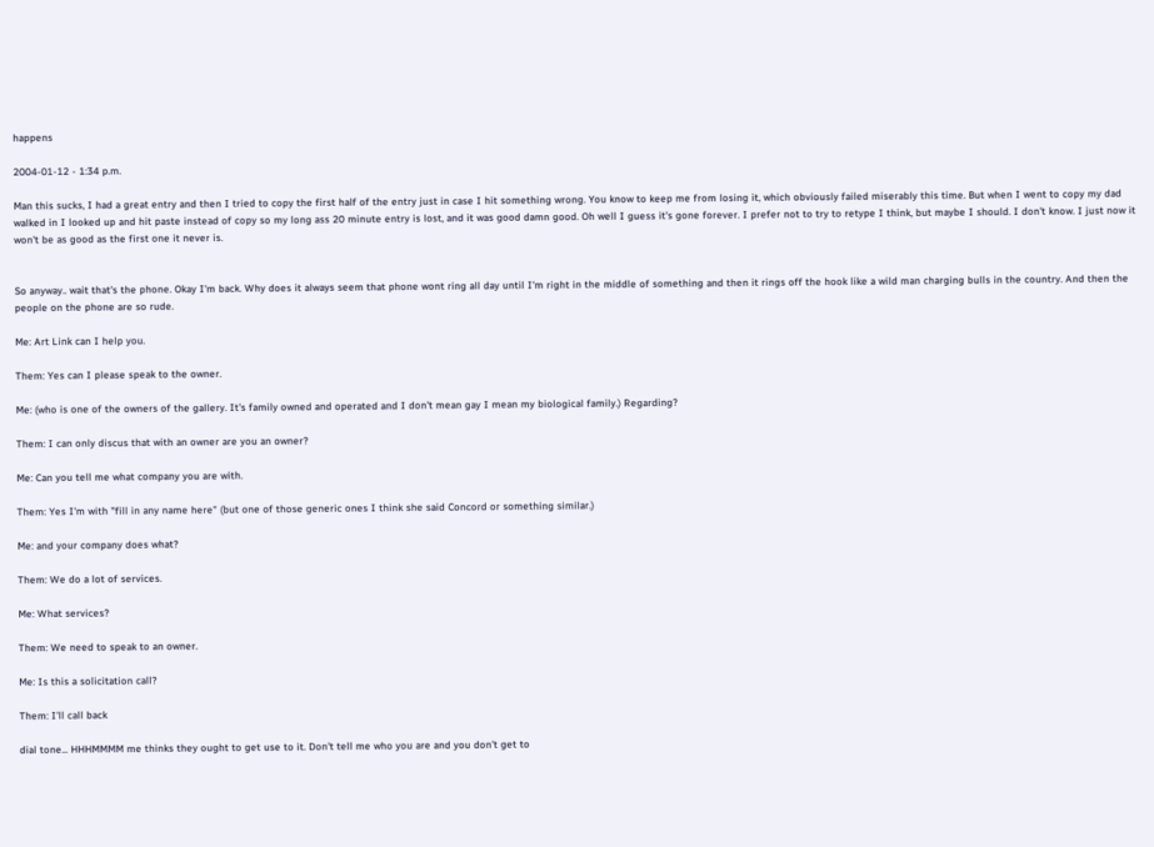happens

2004-01-12 - 1:34 p.m.

Man this sucks, I had a great entry and then I tried to copy the first half of the entry just in case I hit something wrong. You know to keep me from losing it, which obviously failed miserably this time. But when I went to copy my dad walked in I looked up and hit paste instead of copy so my long ass 20 minute entry is lost, and it was good damn good. Oh well I guess it's gone forever. I prefer not to try to retype I think, but maybe I should. I don't know. I just now it won't be as good as the first one it never is.


So anyway.. wait that's the phone. Okay I'm back. Why does it always seem that phone wont ring all day until I'm right in the middle of something and then it rings off the hook like a wild man charging bulls in the country. And then the people on the phone are so rude.

Me: Art Link can I help you.

Them: Yes can I please speak to the owner.

Me: (who is one of the owners of the gallery. It's family owned and operated and I don't mean gay I mean my biological family.) Regarding?

Them: I can only discus that with an owner are you an owner?

Me: Can you tell me what company you are with.

Them: Yes I'm with "fill in any name here" (but one of those generic ones I think she said Concord or something similar.)

Me: and your company does what?

Them: We do a lot of services.

Me: What services?

Them: We need to speak to an owner.

Me: Is this a solicitation call?

Them: I'll call back

dial tone... HHHMMMM me thinks they ought to get use to it. Don't tell me who you are and you don't get to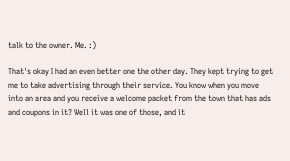talk to the owner. Me. :)

That's okay I had an even better one the other day. They kept trying to get me to take advertising through their service. You know when you move into an area and you receive a welcome packet from the town that has ads and coupons in it? Well it was one of those, and it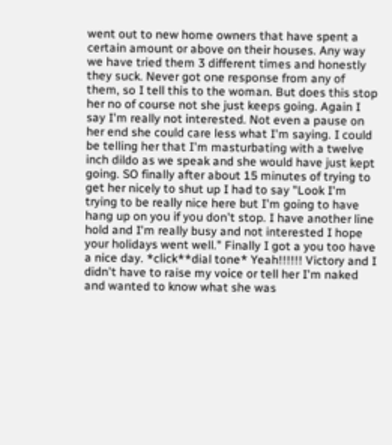went out to new home owners that have spent a certain amount or above on their houses. Any way we have tried them 3 different times and honestly they suck. Never got one response from any of them, so I tell this to the woman. But does this stop her no of course not she just keeps going. Again I say I'm really not interested. Not even a pause on her end she could care less what I'm saying. I could be telling her that I'm masturbating with a twelve inch dildo as we speak and she would have just kept going. SO finally after about 15 minutes of trying to get her nicely to shut up I had to say "Look I'm trying to be really nice here but I'm going to have hang up on you if you don't stop. I have another line hold and I'm really busy and not interested I hope your holidays went well." Finally I got a you too have a nice day. *click**dial tone* Yeah!!!!!! Victory and I didn't have to raise my voice or tell her I'm naked and wanted to know what she was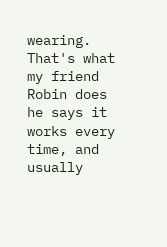wearing. That's what my friend Robin does he says it works every time, and usually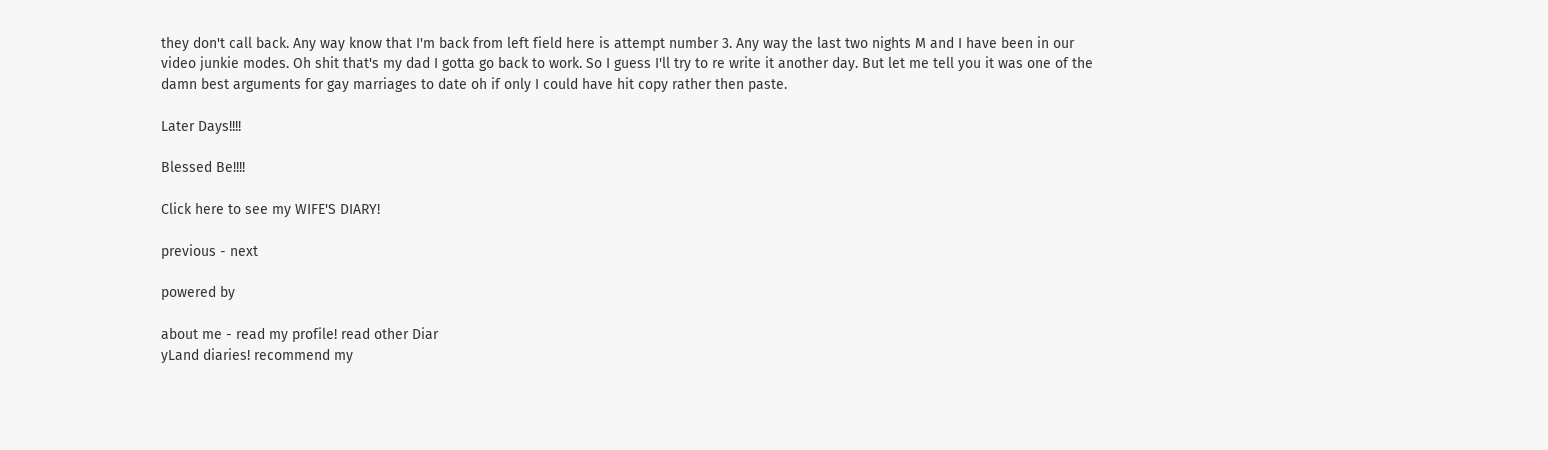they don't call back. Any way know that I'm back from left field here is attempt number 3. Any way the last two nights M and I have been in our video junkie modes. Oh shit that's my dad I gotta go back to work. So I guess I'll try to re write it another day. But let me tell you it was one of the damn best arguments for gay marriages to date oh if only I could have hit copy rather then paste.

Later Days!!!!

Blessed Be!!!!

Click here to see my WIFE'S DIARY!

previous - next

powered by

about me - read my profile! read other Diar
yLand diaries! recommend my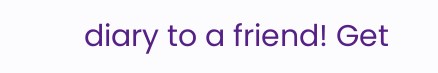diary to a friend! Get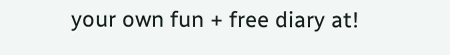your own fun + free diary at!